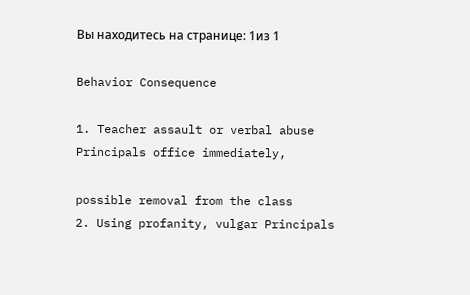Вы находитесь на странице: 1из 1

Behavior Consequence

1. Teacher assault or verbal abuse Principals office immediately,

possible removal from the class
2. Using profanity, vulgar Principals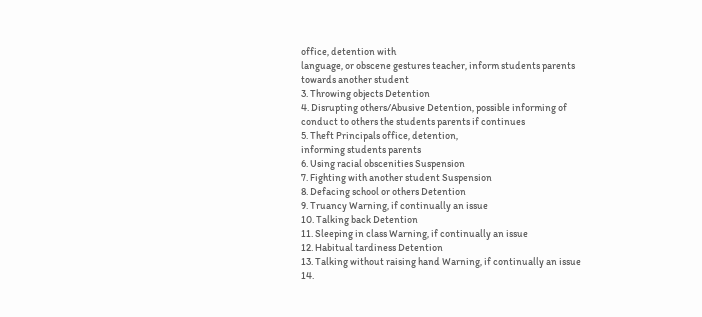office, detention with
language, or obscene gestures teacher, inform students parents
towards another student
3. Throwing objects Detention
4. Disrupting others/Abusive Detention, possible informing of
conduct to others the students parents if continues
5. Theft Principals office, detention,
informing students parents
6. Using racial obscenities Suspension
7. Fighting with another student Suspension
8. Defacing school or others Detention
9. Truancy Warning, if continually an issue
10. Talking back Detention
11. Sleeping in class Warning, if continually an issue
12. Habitual tardiness Detention
13. Talking without raising hand Warning, if continually an issue
14.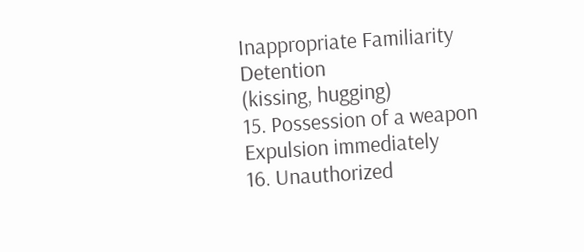Inappropriate Familiarity Detention
(kissing, hugging)
15. Possession of a weapon Expulsion immediately
16. Unauthorized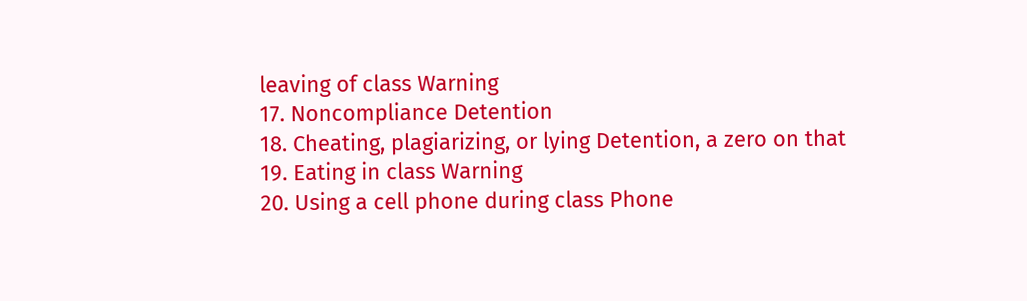leaving of class Warning
17. Noncompliance Detention
18. Cheating, plagiarizing, or lying Detention, a zero on that
19. Eating in class Warning
20. Using a cell phone during class Phone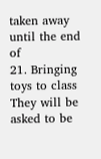taken away until the end of
21. Bringing toys to class They will be asked to be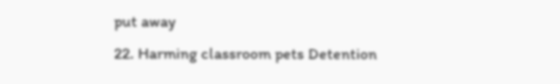put away
22. Harming classroom pets Detention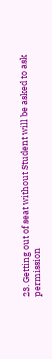23. Getting out of seat without Student will be asked to ask
permission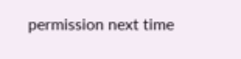permission next time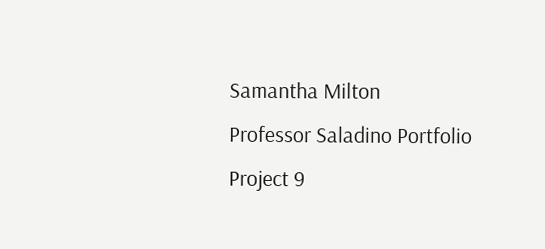Samantha Milton
Professor Saladino Portfolio Project 9